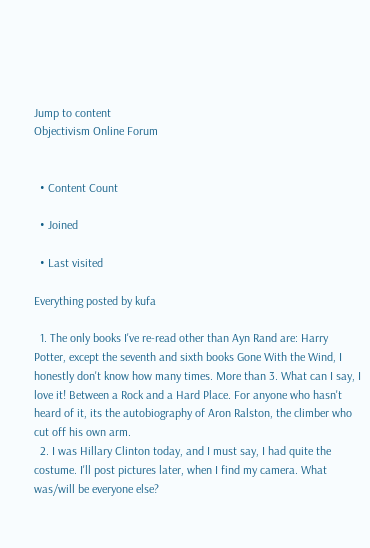Jump to content
Objectivism Online Forum


  • Content Count

  • Joined

  • Last visited

Everything posted by kufa

  1. The only books I've re-read other than Ayn Rand are: Harry Potter, except the seventh and sixth books Gone With the Wind, I honestly don't know how many times. More than 3. What can I say, I love it! Between a Rock and a Hard Place. For anyone who hasn't heard of it, its the autobiography of Aron Ralston, the climber who cut off his own arm.
  2. I was Hillary Clinton today, and I must say, I had quite the costume. I'll post pictures later, when I find my camera. What was/will be everyone else?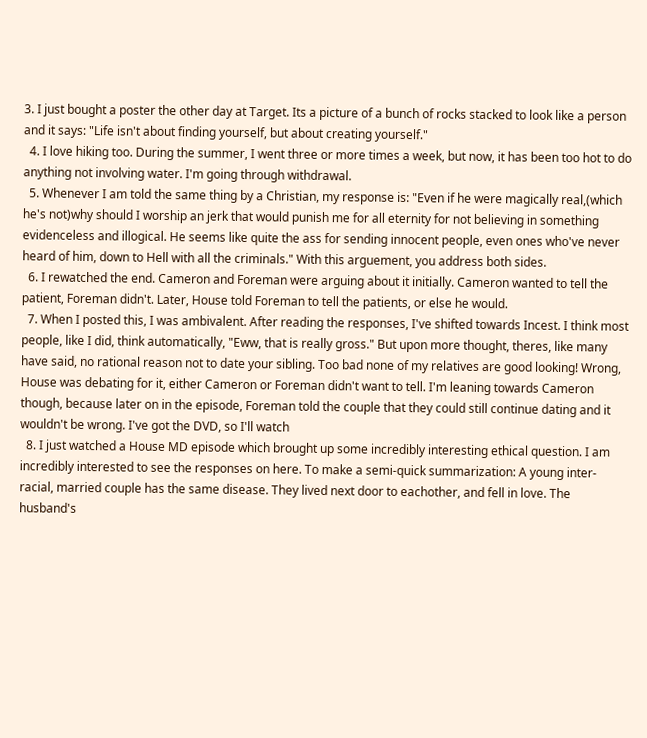3. I just bought a poster the other day at Target. Its a picture of a bunch of rocks stacked to look like a person and it says: "Life isn't about finding yourself, but about creating yourself."
  4. I love hiking too. During the summer, I went three or more times a week, but now, it has been too hot to do anything not involving water. I'm going through withdrawal.
  5. Whenever I am told the same thing by a Christian, my response is: "Even if he were magically real,(which he's not)why should I worship an jerk that would punish me for all eternity for not believing in something evidenceless and illogical. He seems like quite the ass for sending innocent people, even ones who've never heard of him, down to Hell with all the criminals." With this arguement, you address both sides.
  6. I rewatched the end. Cameron and Foreman were arguing about it initially. Cameron wanted to tell the patient, Foreman didn't. Later, House told Foreman to tell the patients, or else he would.
  7. When I posted this, I was ambivalent. After reading the responses, I've shifted towards Incest. I think most people, like I did, think automatically, "Eww, that is really gross." But upon more thought, theres, like many have said, no rational reason not to date your sibling. Too bad none of my relatives are good looking! Wrong, House was debating for it, either Cameron or Foreman didn't want to tell. I'm leaning towards Cameron though, because later on in the episode, Foreman told the couple that they could still continue dating and it wouldn't be wrong. I've got the DVD, so I'll watch
  8. I just watched a House MD episode which brought up some incredibly interesting ethical question. I am incredibly interested to see the responses on here. To make a semi-quick summarization: A young inter-racial, married couple has the same disease. They lived next door to eachother, and fell in love. The husband's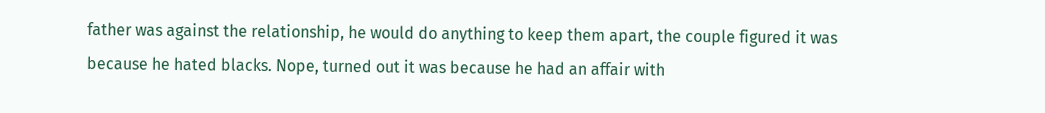father was against the relationship, he would do anything to keep them apart, the couple figured it was because he hated blacks. Nope, turned out it was because he had an affair with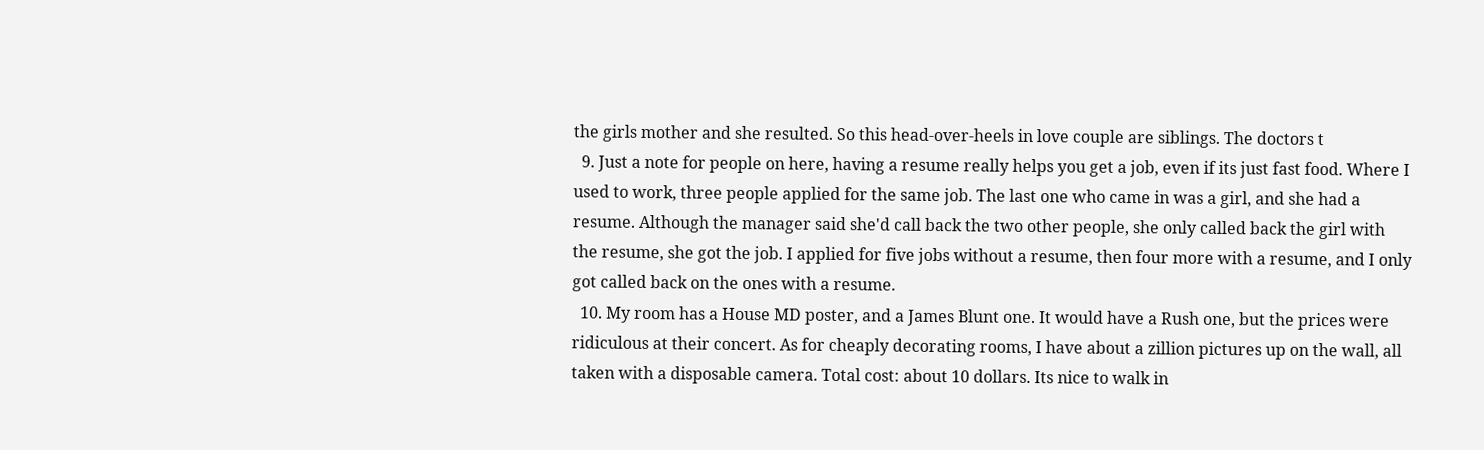the girls mother and she resulted. So this head-over-heels in love couple are siblings. The doctors t
  9. Just a note for people on here, having a resume really helps you get a job, even if its just fast food. Where I used to work, three people applied for the same job. The last one who came in was a girl, and she had a resume. Although the manager said she'd call back the two other people, she only called back the girl with the resume, she got the job. I applied for five jobs without a resume, then four more with a resume, and I only got called back on the ones with a resume.
  10. My room has a House MD poster, and a James Blunt one. It would have a Rush one, but the prices were ridiculous at their concert. As for cheaply decorating rooms, I have about a zillion pictures up on the wall, all taken with a disposable camera. Total cost: about 10 dollars. Its nice to walk in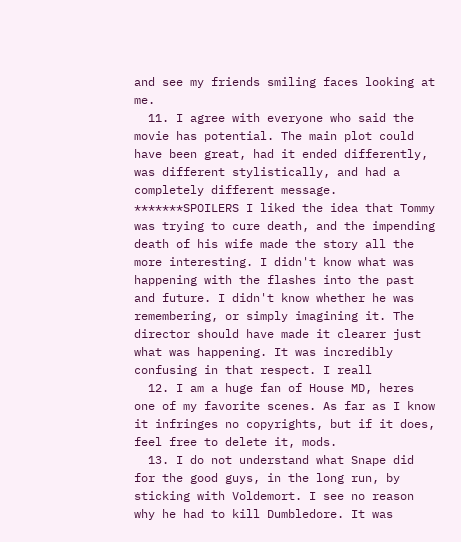and see my friends smiling faces looking at me.
  11. I agree with everyone who said the movie has potential. The main plot could have been great, had it ended differently, was different stylistically, and had a completely different message. *******SPOILERS I liked the idea that Tommy was trying to cure death, and the impending death of his wife made the story all the more interesting. I didn't know what was happening with the flashes into the past and future. I didn't know whether he was remembering, or simply imagining it. The director should have made it clearer just what was happening. It was incredibly confusing in that respect. I reall
  12. I am a huge fan of House MD, heres one of my favorite scenes. As far as I know it infringes no copyrights, but if it does, feel free to delete it, mods.
  13. I do not understand what Snape did for the good guys, in the long run, by sticking with Voldemort. I see no reason why he had to kill Dumbledore. It was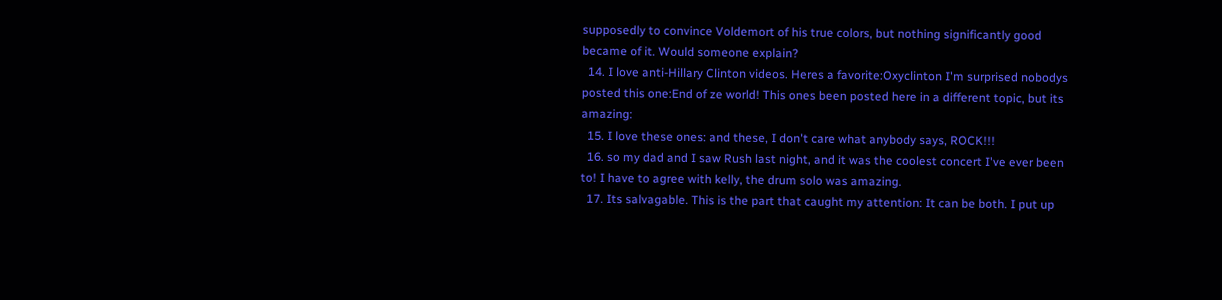supposedly to convince Voldemort of his true colors, but nothing significantly good became of it. Would someone explain?
  14. I love anti-Hillary Clinton videos. Heres a favorite:Oxyclinton I'm surprised nobodys posted this one:End of ze world! This ones been posted here in a different topic, but its amazing:
  15. I love these ones: and these, I don't care what anybody says, ROCK!!!
  16. so my dad and I saw Rush last night, and it was the coolest concert I've ever been to! I have to agree with kelly, the drum solo was amazing.
  17. Its salvagable. This is the part that caught my attention: It can be both. I put up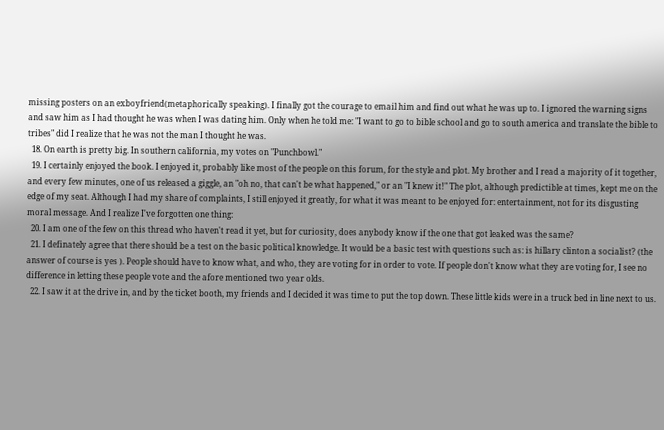missing posters on an exboyfriend(metaphorically speaking). I finally got the courage to email him and find out what he was up to. I ignored the warning signs and saw him as I had thought he was when I was dating him. Only when he told me: "I want to go to bible school and go to south america and translate the bible to tribes" did I realize that he was not the man I thought he was.
  18. On earth is pretty big. In southern california, my votes on "Punchbowl."
  19. I certainly enjoyed the book. I enjoyed it, probably like most of the people on this forum, for the style and plot. My brother and I read a majority of it together, and every few minutes, one of us released a giggle, an "oh no, that can't be what happened," or an "I knew it!" The plot, although predictible at times, kept me on the edge of my seat. Although I had my share of complaints, I still enjoyed it greatly, for what it was meant to be enjoyed for: entertainment, not for its disgusting moral message. And I realize I've forgotten one thing:
  20. I am one of the few on this thread who haven't read it yet, but for curiosity, does anybody know if the one that got leaked was the same?
  21. I definately agree that there should be a test on the basic political knowledge. It would be a basic test with questions such as: is hillary clinton a socialist? (the answer of course is yes ). People should have to know what, and who, they are voting for in order to vote. If people don't know what they are voting for, I see no difference in letting these people vote and the afore mentioned two year olds.
  22. I saw it at the drive in, and by the ticket booth, my friends and I decided it was time to put the top down. These little kids were in a truck bed in line next to us.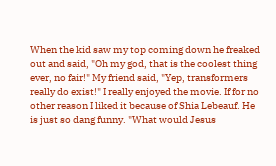When the kid saw my top coming down he freaked out and said, "Oh my god, that is the coolest thing ever, no fair!" My friend said, "Yep, transformers really do exist!" I really enjoyed the movie. If for no other reason I liked it because of Shia Lebeauf. He is just so dang funny. "What would Jesus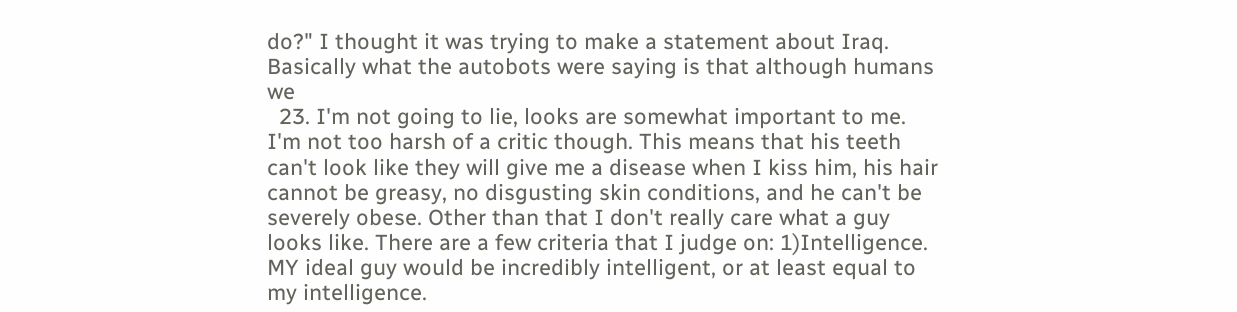do?" I thought it was trying to make a statement about Iraq. Basically what the autobots were saying is that although humans we
  23. I'm not going to lie, looks are somewhat important to me. I'm not too harsh of a critic though. This means that his teeth can't look like they will give me a disease when I kiss him, his hair cannot be greasy, no disgusting skin conditions, and he can't be severely obese. Other than that I don't really care what a guy looks like. There are a few criteria that I judge on: 1)Intelligence. MY ideal guy would be incredibly intelligent, or at least equal to my intelligence.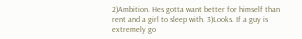2)Ambition. Hes gotta want better for himself than rent and a girl to sleep with. 3)Looks. If a guy is extremely go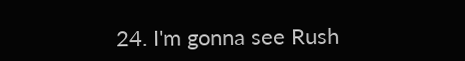24. I'm gonna see Rush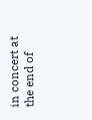in concert at the end of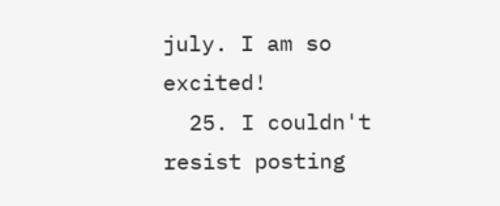july. I am so excited!
  25. I couldn't resist posting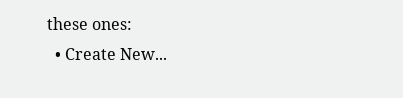these ones:
  • Create New...